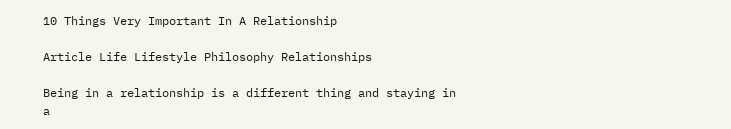10 Things Very Important In A Relationship

Article Life Lifestyle Philosophy Relationships

Being in a relationship is a different thing and staying in a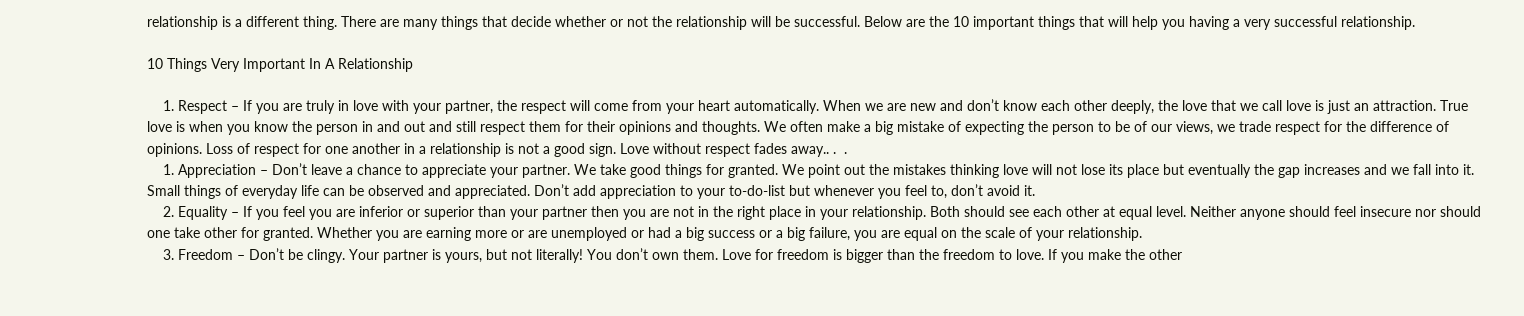relationship is a different thing. There are many things that decide whether or not the relationship will be successful. Below are the 10 important things that will help you having a very successful relationship.

10 Things Very Important In A Relationship

    1. Respect – If you are truly in love with your partner, the respect will come from your heart automatically. When we are new and don’t know each other deeply, the love that we call love is just an attraction. True love is when you know the person in and out and still respect them for their opinions and thoughts. We often make a big mistake of expecting the person to be of our views, we trade respect for the difference of opinions. Loss of respect for one another in a relationship is not a good sign. Love without respect fades away.. .  .
    1. Appreciation – Don’t leave a chance to appreciate your partner. We take good things for granted. We point out the mistakes thinking love will not lose its place but eventually the gap increases and we fall into it. Small things of everyday life can be observed and appreciated. Don’t add appreciation to your to-do-list but whenever you feel to, don’t avoid it.
    2. Equality – If you feel you are inferior or superior than your partner then you are not in the right place in your relationship. Both should see each other at equal level. Neither anyone should feel insecure nor should one take other for granted. Whether you are earning more or are unemployed or had a big success or a big failure, you are equal on the scale of your relationship.
    3. Freedom – Don’t be clingy. Your partner is yours, but not literally! You don’t own them. Love for freedom is bigger than the freedom to love. If you make the other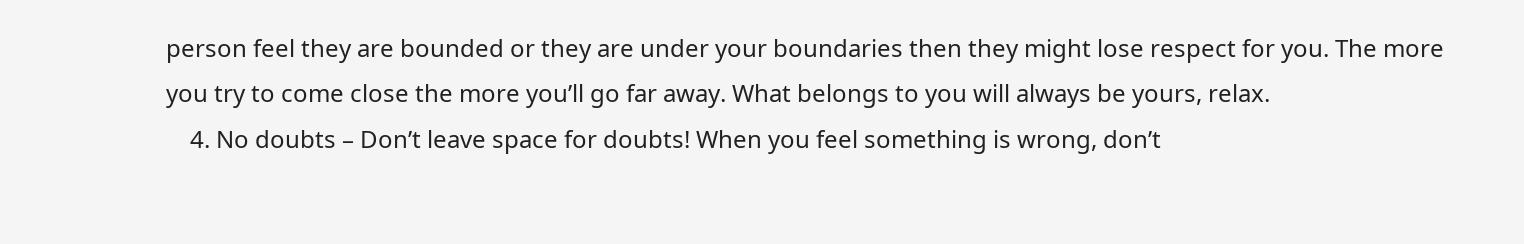person feel they are bounded or they are under your boundaries then they might lose respect for you. The more you try to come close the more you’ll go far away. What belongs to you will always be yours, relax.
    4. No doubts – Don’t leave space for doubts! When you feel something is wrong, don’t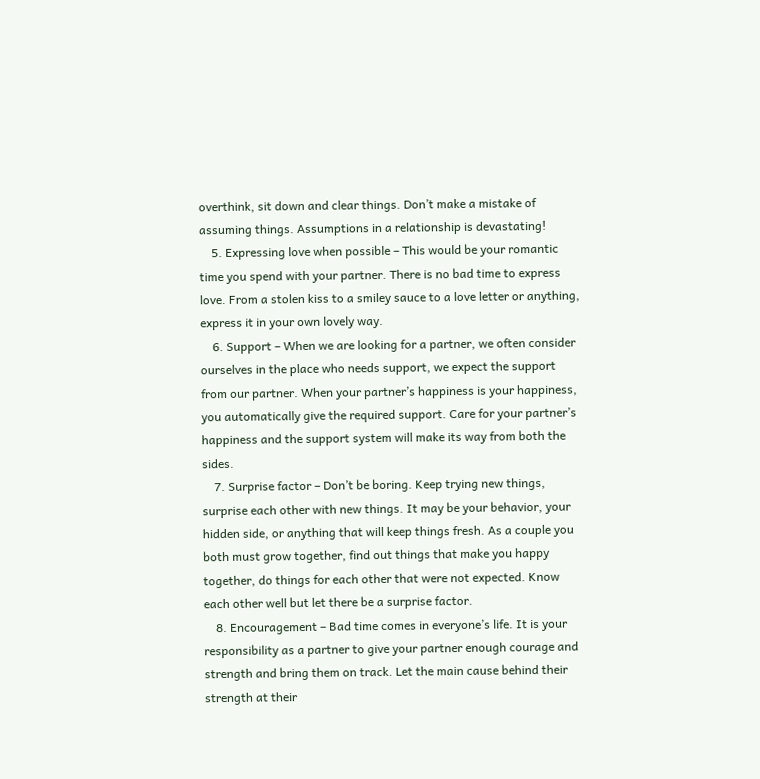overthink, sit down and clear things. Don’t make a mistake of assuming things. Assumptions in a relationship is devastating!
    5. Expressing love when possible – This would be your romantic time you spend with your partner. There is no bad time to express love. From a stolen kiss to a smiley sauce to a love letter or anything, express it in your own lovely way.
    6. Support – When we are looking for a partner, we often consider ourselves in the place who needs support, we expect the support from our partner. When your partner’s happiness is your happiness, you automatically give the required support. Care for your partner’s happiness and the support system will make its way from both the sides.
    7. Surprise factor – Don’t be boring. Keep trying new things, surprise each other with new things. It may be your behavior, your hidden side, or anything that will keep things fresh. As a couple you both must grow together, find out things that make you happy together, do things for each other that were not expected. Know each other well but let there be a surprise factor.
    8. Encouragement – Bad time comes in everyone’s life. It is your responsibility as a partner to give your partner enough courage and strength and bring them on track. Let the main cause behind their strength at their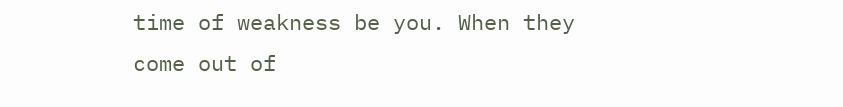time of weakness be you. When they come out of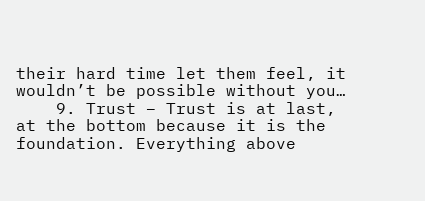their hard time let them feel, it wouldn’t be possible without you…
    9. Trust – Trust is at last, at the bottom because it is the foundation. Everything above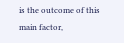is the outcome of this main factor,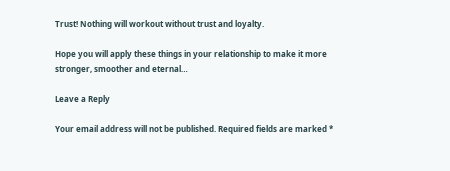Trust! Nothing will workout without trust and loyalty.

Hope you will apply these things in your relationship to make it more stronger, smoother and eternal…

Leave a Reply

Your email address will not be published. Required fields are marked *